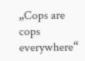„Cops are cops everywhere“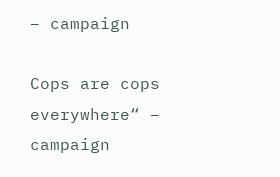– campaign

Cops are cops everywhere“ – campaign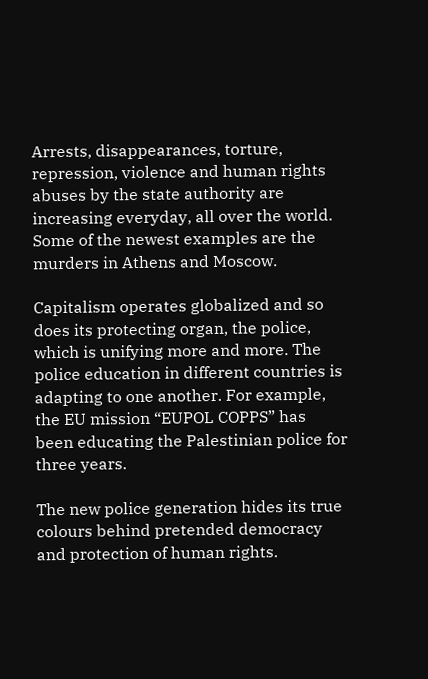Arrests, disappearances, torture, repression, violence and human rights abuses by the state authority are increasing everyday, all over the world. Some of the newest examples are the murders in Athens and Moscow.

Capitalism operates globalized and so does its protecting organ, the police, which is unifying more and more. The police education in different countries is adapting to one another. For example, the EU mission “EUPOL COPPS” has been educating the Palestinian police for three years.

The new police generation hides its true colours behind pretended democracy and protection of human rights.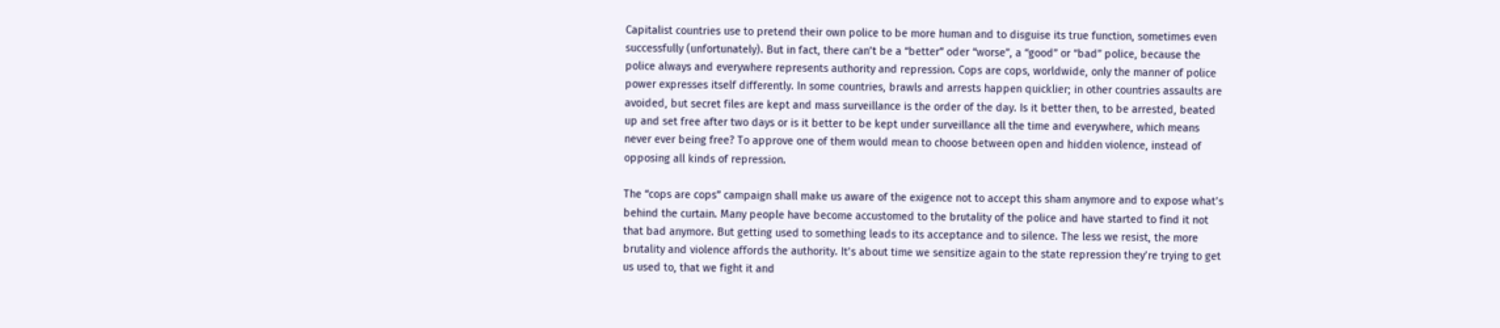Capitalist countries use to pretend their own police to be more human and to disguise its true function, sometimes even successfully (unfortunately). But in fact, there can’t be a “better” oder “worse”, a “good” or “bad” police, because the police always and everywhere represents authority and repression. Cops are cops, worldwide, only the manner of police power expresses itself differently. In some countries, brawls and arrests happen quicklier; in other countries assaults are avoided, but secret files are kept and mass surveillance is the order of the day. Is it better then, to be arrested, beated up and set free after two days or is it better to be kept under surveillance all the time and everywhere, which means never ever being free? To approve one of them would mean to choose between open and hidden violence, instead of opposing all kinds of repression.

The “cops are cops” campaign shall make us aware of the exigence not to accept this sham anymore and to expose what’s behind the curtain. Many people have become accustomed to the brutality of the police and have started to find it not that bad anymore. But getting used to something leads to its acceptance and to silence. The less we resist, the more brutality and violence affords the authority. It’s about time we sensitize again to the state repression they’re trying to get us used to, that we fight it and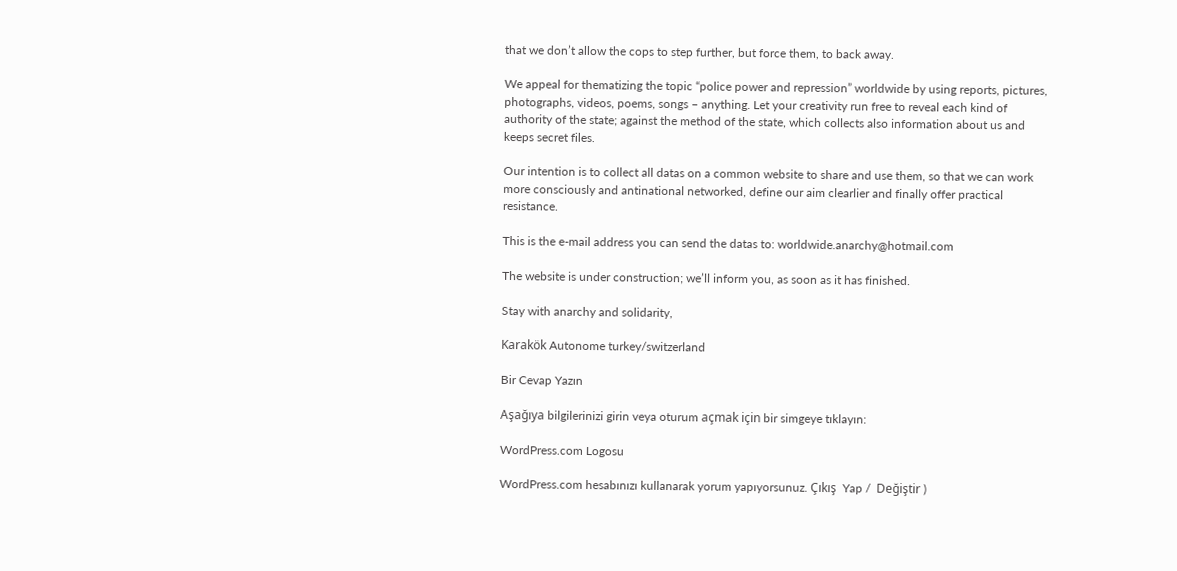that we don’t allow the cops to step further, but force them, to back away.

We appeal for thematizing the topic “police power and repression” worldwide by using reports, pictures, photographs, videos, poems, songs – anything. Let your creativity run free to reveal each kind of authority of the state; against the method of the state, which collects also information about us and keeps secret files.

Our intention is to collect all datas on a common website to share and use them, so that we can work more consciously and antinational networked, define our aim clearlier and finally offer practical resistance.

This is the e-mail address you can send the datas to: worldwide.anarchy@hotmail.com

The website is under construction; we’ll inform you, as soon as it has finished.

Stay with anarchy and solidarity,

Karakök Autonome turkey/switzerland

Bir Cevap Yazın

Aşağıya bilgilerinizi girin veya oturum açmak için bir simgeye tıklayın:

WordPress.com Logosu

WordPress.com hesabınızı kullanarak yorum yapıyorsunuz. Çıkış  Yap /  Değiştir )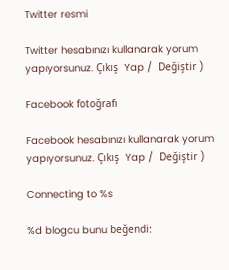Twitter resmi

Twitter hesabınızı kullanarak yorum yapıyorsunuz. Çıkış  Yap /  Değiştir )

Facebook fotoğrafı

Facebook hesabınızı kullanarak yorum yapıyorsunuz. Çıkış  Yap /  Değiştir )

Connecting to %s

%d blogcu bunu beğendi: